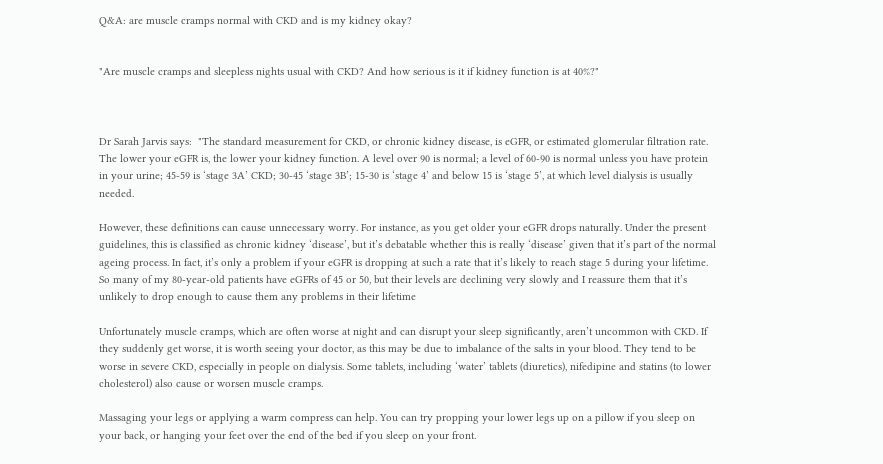Q&A: are muscle cramps normal with CKD and is my kidney okay?


"Are muscle cramps and sleepless nights usual with CKD? And how serious is it if kidney function is at 40%?"



Dr Sarah Jarvis says:  "The standard measurement for CKD, or chronic kidney disease, is eGFR, or estimated glomerular filtration rate. The lower your eGFR is, the lower your kidney function. A level over 90 is normal; a level of 60-90 is normal unless you have protein in your urine; 45-59 is ‘stage 3A’ CKD; 30-45 ‘stage 3B’; 15-30 is ‘stage 4’ and below 15 is ‘stage 5’, at which level dialysis is usually needed.

However, these definitions can cause unnecessary worry. For instance, as you get older your eGFR drops naturally. Under the present guidelines, this is classified as chronic kidney ‘disease’, but it’s debatable whether this is really ‘disease’ given that it’s part of the normal ageing process. In fact, it’s only a problem if your eGFR is dropping at such a rate that it’s likely to reach stage 5 during your lifetime. So many of my 80-year-old patients have eGFRs of 45 or 50, but their levels are declining very slowly and I reassure them that it’s unlikely to drop enough to cause them any problems in their lifetime

Unfortunately muscle cramps, which are often worse at night and can disrupt your sleep significantly, aren’t uncommon with CKD. If they suddenly get worse, it is worth seeing your doctor, as this may be due to imbalance of the salts in your blood. They tend to be worse in severe CKD, especially in people on dialysis. Some tablets, including ‘water’ tablets (diuretics), nifedipine and statins (to lower cholesterol) also cause or worsen muscle cramps.

Massaging your legs or applying a warm compress can help. You can try propping your lower legs up on a pillow if you sleep on your back, or hanging your feet over the end of the bed if you sleep on your front.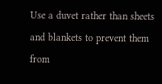Use a duvet rather than sheets and blankets to prevent them from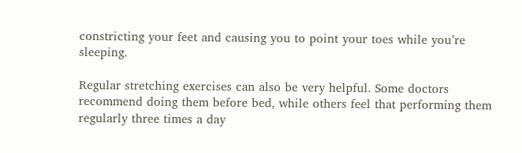constricting your feet and causing you to point your toes while you’re sleeping.

Regular stretching exercises can also be very helpful. Some doctors recommend doing them before bed, while others feel that performing them regularly three times a day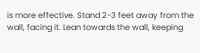is more effective. Stand 2-3 feet away from the wall, facing it. Lean towards the wall, keeping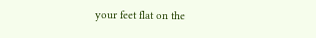your feet flat on the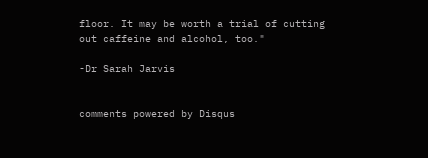floor. It may be worth a trial of cutting out caffeine and alcohol, too."

-Dr Sarah Jarvis


comments powered by Disqus